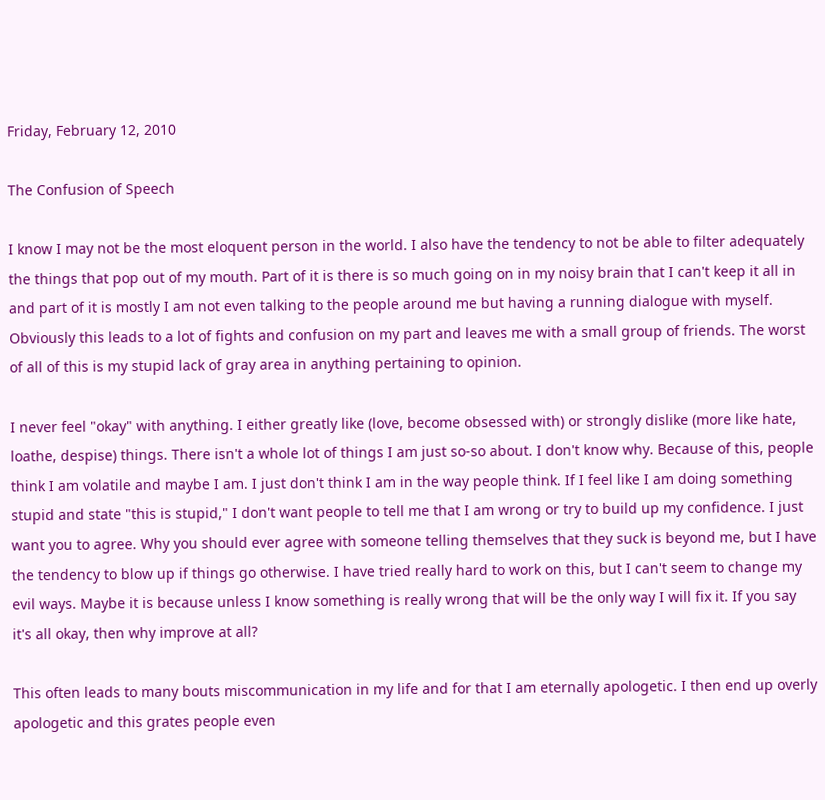Friday, February 12, 2010

The Confusion of Speech

I know I may not be the most eloquent person in the world. I also have the tendency to not be able to filter adequately the things that pop out of my mouth. Part of it is there is so much going on in my noisy brain that I can't keep it all in and part of it is mostly I am not even talking to the people around me but having a running dialogue with myself. Obviously this leads to a lot of fights and confusion on my part and leaves me with a small group of friends. The worst of all of this is my stupid lack of gray area in anything pertaining to opinion.

I never feel "okay" with anything. I either greatly like (love, become obsessed with) or strongly dislike (more like hate, loathe, despise) things. There isn't a whole lot of things I am just so-so about. I don't know why. Because of this, people think I am volatile and maybe I am. I just don't think I am in the way people think. If I feel like I am doing something stupid and state "this is stupid," I don't want people to tell me that I am wrong or try to build up my confidence. I just want you to agree. Why you should ever agree with someone telling themselves that they suck is beyond me, but I have the tendency to blow up if things go otherwise. I have tried really hard to work on this, but I can't seem to change my evil ways. Maybe it is because unless I know something is really wrong that will be the only way I will fix it. If you say it's all okay, then why improve at all?

This often leads to many bouts miscommunication in my life and for that I am eternally apologetic. I then end up overly apologetic and this grates people even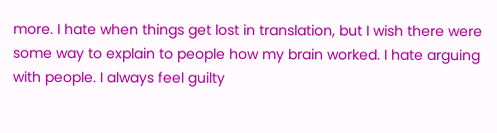more. I hate when things get lost in translation, but I wish there were some way to explain to people how my brain worked. I hate arguing with people. I always feel guilty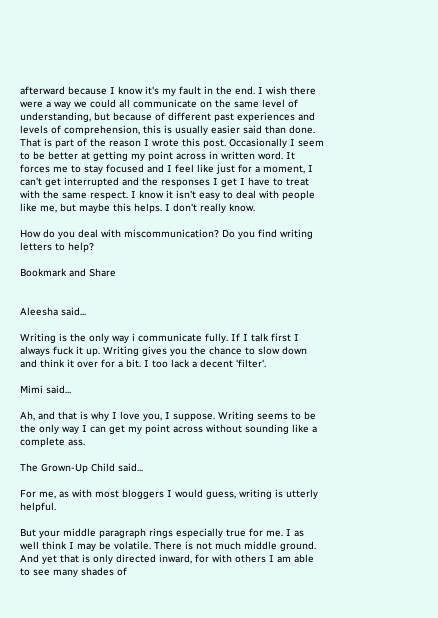afterward because I know it's my fault in the end. I wish there were a way we could all communicate on the same level of understanding, but because of different past experiences and levels of comprehension, this is usually easier said than done. That is part of the reason I wrote this post. Occasionally I seem to be better at getting my point across in written word. It forces me to stay focused and I feel like just for a moment, I can't get interrupted and the responses I get I have to treat with the same respect. I know it isn't easy to deal with people like me, but maybe this helps. I don't really know.

How do you deal with miscommunication? Do you find writing letters to help?

Bookmark and Share


Aleesha said...

Writing is the only way i communicate fully. If I talk first I always fuck it up. Writing gives you the chance to slow down and think it over for a bit. I too lack a decent 'filter'.

Mimi said...

Ah, and that is why I love you, I suppose. Writing seems to be the only way I can get my point across without sounding like a complete ass.

The Grown-Up Child said...

For me, as with most bloggers I would guess, writing is utterly helpful.

But your middle paragraph rings especially true for me. I as well think I may be volatile. There is not much middle ground. And yet that is only directed inward, for with others I am able to see many shades of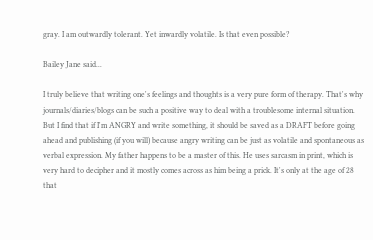gray. I am outwardly tolerant. Yet inwardly volatile. Is that even possible?

Bailey Jane said...

I truly believe that writing one's feelings and thoughts is a very pure form of therapy. That's why journals/diaries/blogs can be such a positive way to deal with a troublesome internal situation. But I find that if I'm ANGRY and write something, it should be saved as a DRAFT before going ahead and publishing (if you will) because angry writing can be just as volatile and spontaneous as verbal expression. My father happens to be a master of this. He uses sarcasm in print, which is very hard to decipher and it mostly comes across as him being a prick. It's only at the age of 28 that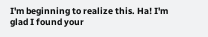I'm beginning to realize this. Ha! I'm glad I found your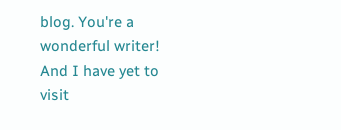blog. You're a wonderful writer! And I have yet to visit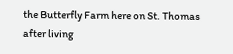the Butterfly Farm here on St. Thomas after living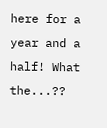here for a year and a half! What the...??